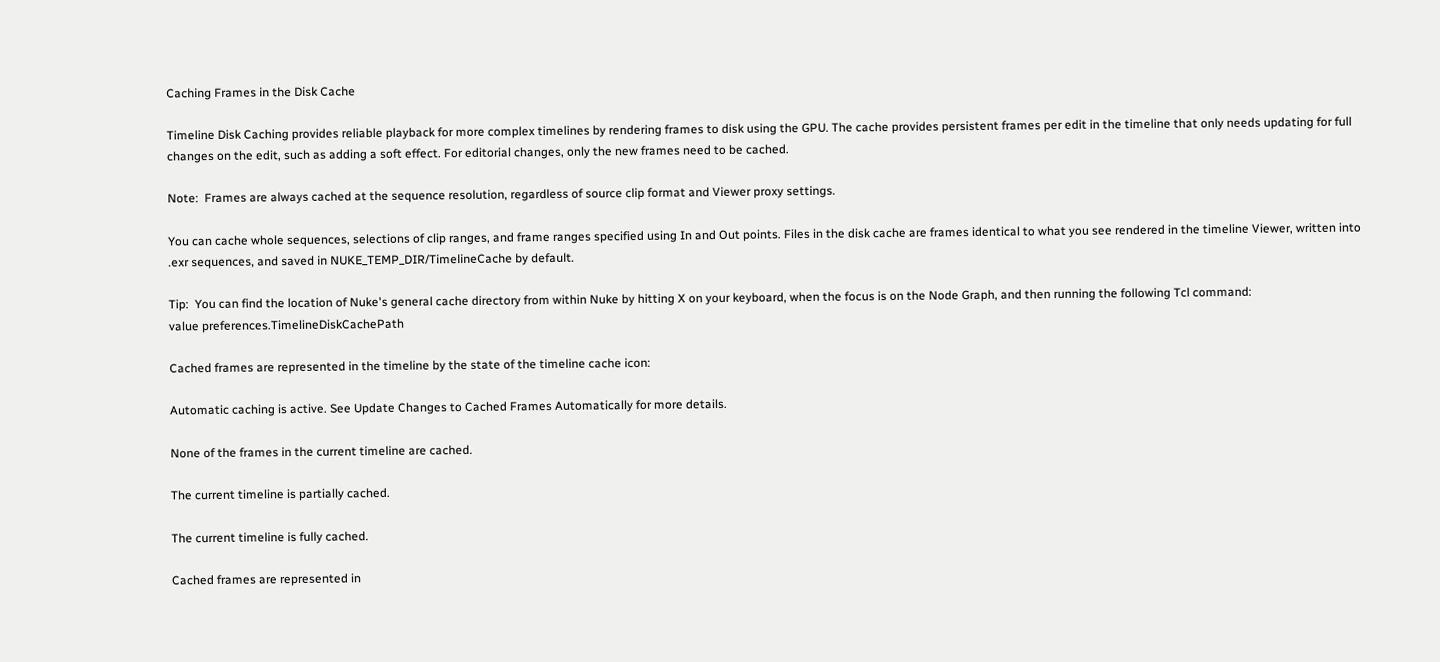Caching Frames in the Disk Cache

Timeline Disk Caching provides reliable playback for more complex timelines by rendering frames to disk using the GPU. The cache provides persistent frames per edit in the timeline that only needs updating for full changes on the edit, such as adding a soft effect. For editorial changes, only the new frames need to be cached.

Note:  Frames are always cached at the sequence resolution, regardless of source clip format and Viewer proxy settings.

You can cache whole sequences, selections of clip ranges, and frame ranges specified using In and Out points. Files in the disk cache are frames identical to what you see rendered in the timeline Viewer, written into .exr sequences, and saved in NUKE_TEMP_DIR/TimelineCache by default.

Tip:  You can find the location of Nuke's general cache directory from within Nuke by hitting X on your keyboard, when the focus is on the Node Graph, and then running the following Tcl command:
value preferences.TimelineDiskCachePath

Cached frames are represented in the timeline by the state of the timeline cache icon:

Automatic caching is active. See Update Changes to Cached Frames Automatically for more details.

None of the frames in the current timeline are cached.

The current timeline is partially cached.

The current timeline is fully cached.

Cached frames are represented in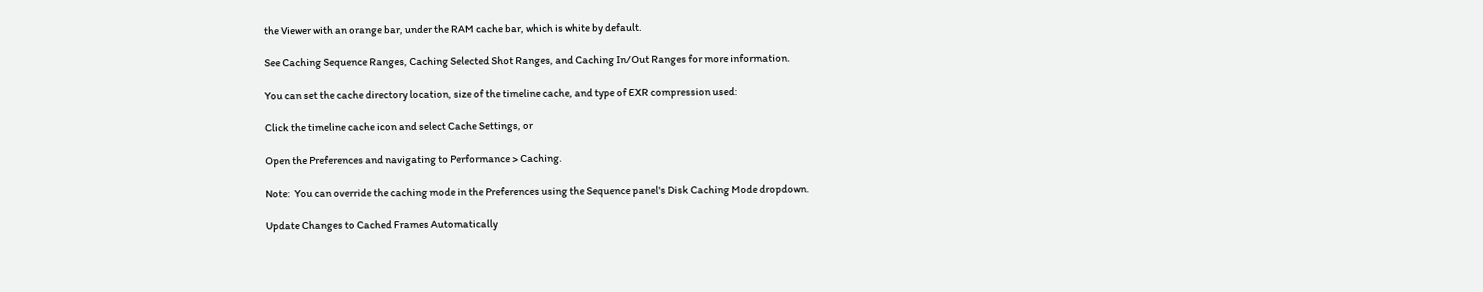the Viewer with an orange bar, under the RAM cache bar, which is white by default.

See Caching Sequence Ranges, Caching Selected Shot Ranges, and Caching In/Out Ranges for more information.

You can set the cache directory location, size of the timeline cache, and type of EXR compression used:

Click the timeline cache icon and select Cache Settings, or

Open the Preferences and navigating to Performance > Caching.

Note:  You can override the caching mode in the Preferences using the Sequence panel's Disk Caching Mode dropdown.

Update Changes to Cached Frames Automatically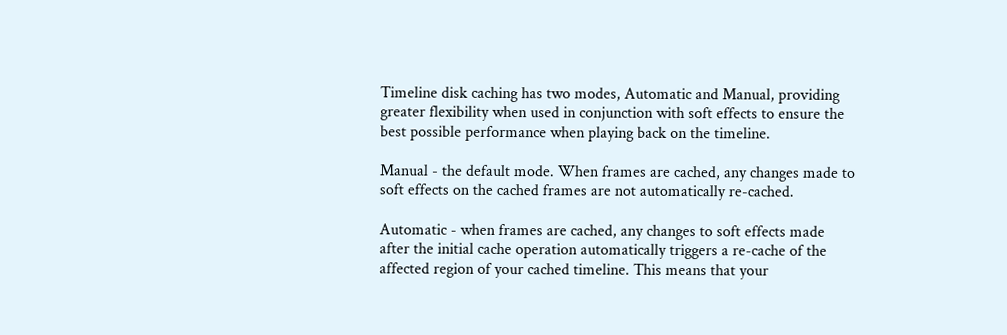Timeline disk caching has two modes, Automatic and Manual, providing greater flexibility when used in conjunction with soft effects to ensure the best possible performance when playing back on the timeline.

Manual - the default mode. When frames are cached, any changes made to soft effects on the cached frames are not automatically re-cached.

Automatic - when frames are cached, any changes to soft effects made after the initial cache operation automatically triggers a re-cache of the affected region of your cached timeline. This means that your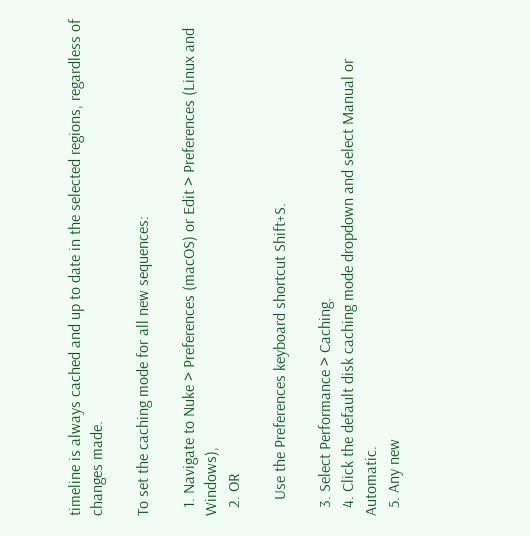timeline is always cached and up to date in the selected regions, regardless of changes made.

To set the caching mode for all new sequences:

  1. Navigate to Nuke > Preferences (macOS) or Edit > Preferences (Linux and Windows),
  2. OR

    Use the Preferences keyboard shortcut Shift+S.

  3. Select Performance > Caching.
  4. Click the default disk caching mode dropdown and select Manual or Automatic.
  5. Any new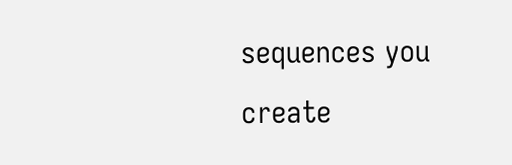sequences you create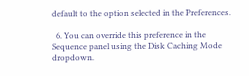default to the option selected in the Preferences.

  6. You can override this preference in the Sequence panel using the Disk Caching Mode dropdown.